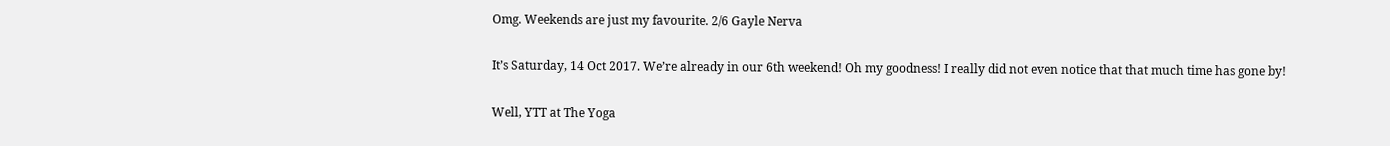Omg. Weekends are just my favourite. 2/6 Gayle Nerva

It’s Saturday, 14 Oct 2017. We’re already in our 6th weekend! Oh my goodness! I really did not even notice that that much time has gone by!

Well, YTT at The Yoga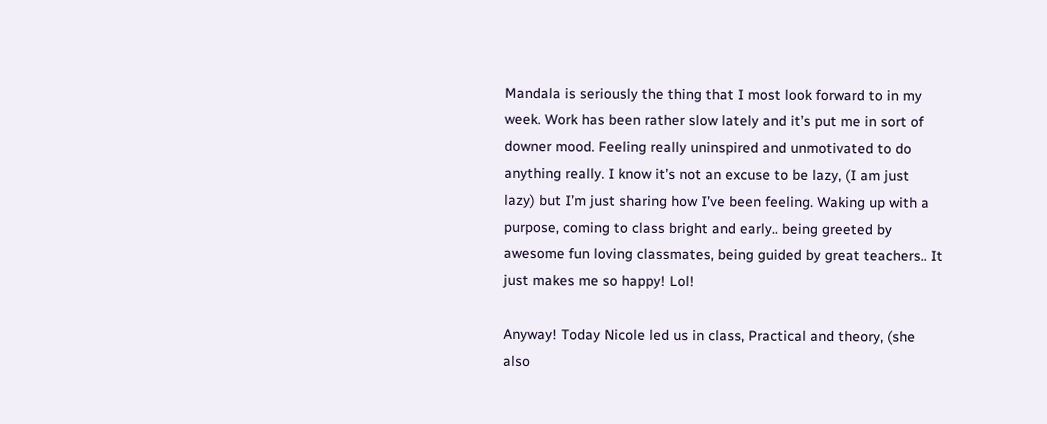Mandala is seriously the thing that I most look forward to in my week. Work has been rather slow lately and it’s put me in sort of downer mood. Feeling really uninspired and unmotivated to do anything really. I know it’s not an excuse to be lazy, (I am just lazy) but I’m just sharing how I’ve been feeling. Waking up with a purpose, coming to class bright and early.. being greeted by awesome fun loving classmates, being guided by great teachers.. It just makes me so happy! Lol!

Anyway! Today Nicole led us in class, Practical and theory, (she also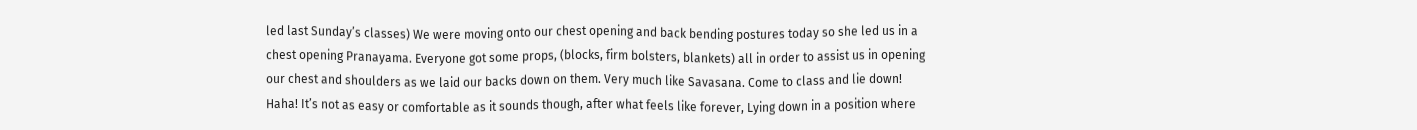led last Sunday’s classes) We were moving onto our chest opening and back bending postures today so she led us in a chest opening Pranayama. Everyone got some props, (blocks, firm bolsters, blankets) all in order to assist us in opening our chest and shoulders as we laid our backs down on them. Very much like Savasana. Come to class and lie down! Haha! It’s not as easy or comfortable as it sounds though, after what feels like forever, Lying down in a position where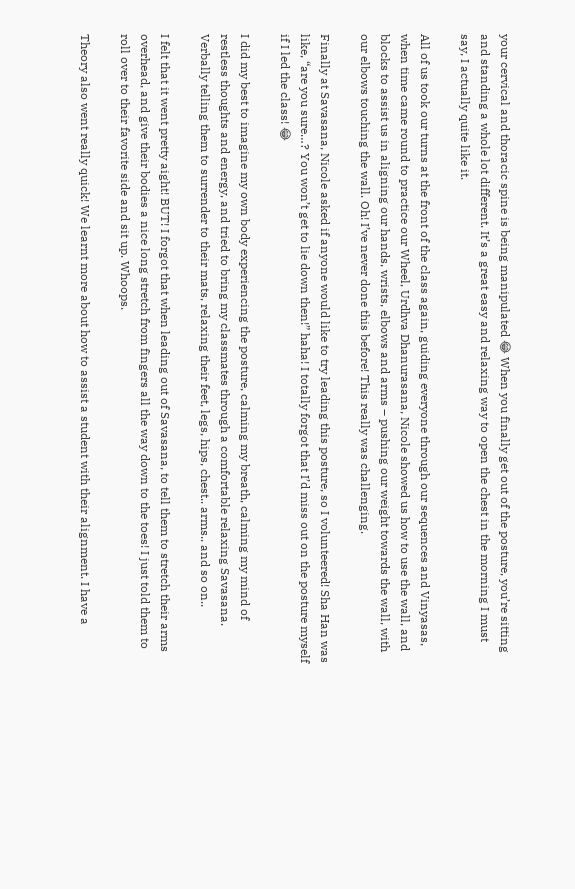your cervical and thoracic spine is being manipulated 😂 When you finally get out of the posture, you’re sitting and standing a whole lot different. It’s a great easy and relaxing way to open the chest in the morning I must say, I actually quite like it.

All of us took our turns at the front of the class again, guiding everyone through our sequences and Vinyasas, when time came round to practice our Wheel, Urdhva Dhanurasana, Nicole showed us how to use the wall, and blocks to assist us in aligning our hands, wrists, elbows and arms – pushing our weight towards the wall, with our elbows touching the wall. Oh! I’ve never done this before! This really was challenging.

Finally at Savasana, Nicole asked if anyone would like to try leading this posture, so I volunteered! Sha Han was like, “are you sure…? You won’t get to lie down then!” haha! I totally forgot that I’d miss out on the posture myself if I led the class! 😂

I did my best to imagine my own body experiencing the posture, calming my breath, calming my mind of restless thoughts and energy, and tried to bring my classmates through a comfortable relaxing Savasana. Verbally telling them to surrender to their mats, relaxing their feet, legs, hips, chest.. arms.. and so on..

I felt that it went pretty aight! BUT! I forgot that when leading out of Savasana, to tell them to stretch their arms overhead, and give their bodies a nice long stretch from fingers all the way down to the toes! I just told them to roll over to their favorite side and sit up. Whoops.

Theory also went really quick! We learnt more about how to assist a student with their alignment. I have a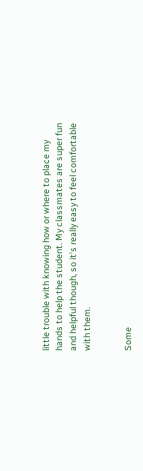little trouble with knowing how or where to place my hands to help the student. My classmates are super fun and helpful though, so it’s really easy to feel comfortable with them.


Some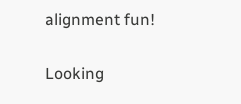alignment fun!


Looking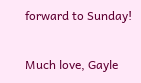forward to Sunday!

Much love, Gayle